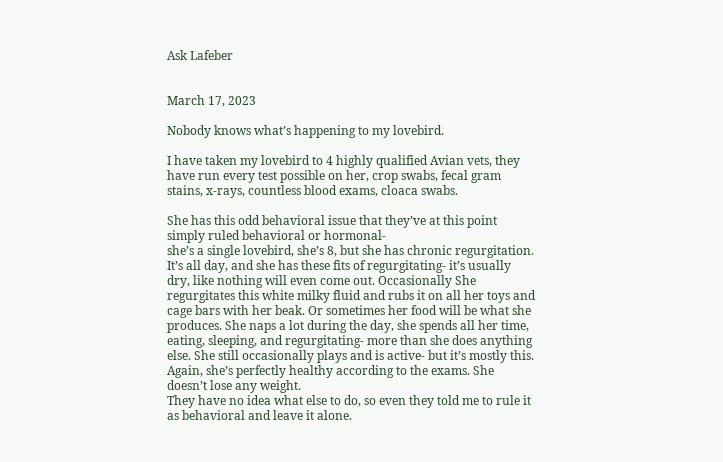Ask Lafeber


March 17, 2023

Nobody knows what’s happening to my lovebird.

I have taken my lovebird to 4 highly qualified Avian vets, they have run every test possible on her, crop swabs, fecal gram stains, x-rays, countless blood exams, cloaca swabs.

She has this odd behavioral issue that they’ve at this point simply ruled behavioral or hormonal-
she’s a single lovebird, she’s 8, but she has chronic regurgitation. It’s all day, and she has these fits of regurgitating- it’s usually dry, like nothing will even come out. Occasionally She regurgitates this white milky fluid and rubs it on all her toys and cage bars with her beak. Or sometimes her food will be what she produces. She naps a lot during the day, she spends all her time, eating, sleeping, and regurgitating- more than she does anything else. She still occasionally plays and is active- but it’s mostly this.
Again, she’s perfectly healthy according to the exams. She doesn’t lose any weight.
They have no idea what else to do, so even they told me to rule it as behavioral and leave it alone.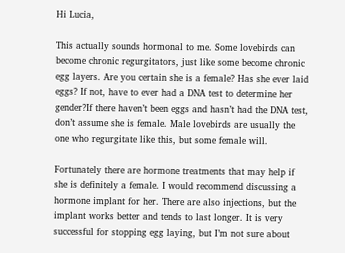Hi Lucia,

This actually sounds hormonal to me. Some lovebirds can become chronic regurgitators, just like some become chronic egg layers. Are you certain she is a female? Has she ever laid eggs? If not, have to ever had a DNA test to determine her gender?If there haven’t been eggs and hasn’t had the DNA test, don’t assume she is female. Male lovebirds are usually the one who regurgitate like this, but some female will.

Fortunately there are hormone treatments that may help if she is definitely a female. I would recommend discussing a hormone implant for her. There are also injections, but the implant works better and tends to last longer. It is very successful for stopping egg laying, but I’m not sure about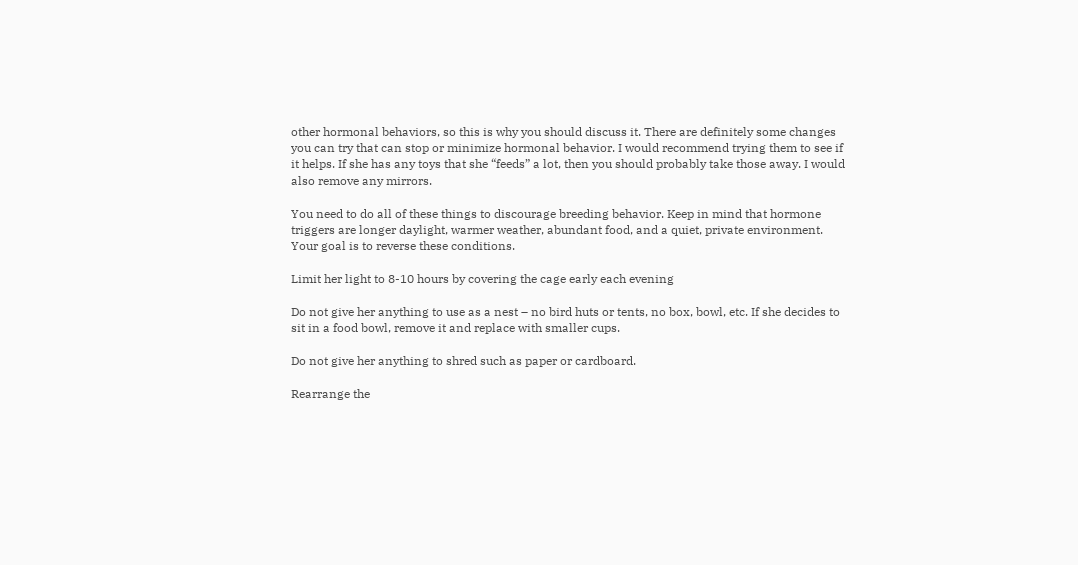other hormonal behaviors, so this is why you should discuss it. There are definitely some changes you can try that can stop or minimize hormonal behavior. I would recommend trying them to see if it helps. If she has any toys that she “feeds” a lot, then you should probably take those away. I would also remove any mirrors.

You need to do all of these things to discourage breeding behavior. Keep in mind that hormone triggers are longer daylight, warmer weather, abundant food, and a quiet, private environment. Your goal is to reverse these conditions.

Limit her light to 8-10 hours by covering the cage early each evening

Do not give her anything to use as a nest – no bird huts or tents, no box, bowl, etc. If she decides to sit in a food bowl, remove it and replace with smaller cups.

Do not give her anything to shred such as paper or cardboard.

Rearrange the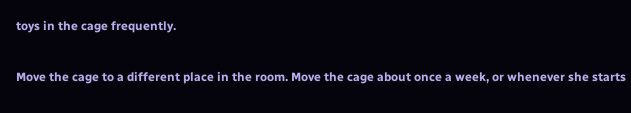toys in the cage frequently.

Move the cage to a different place in the room. Move the cage about once a week, or whenever she starts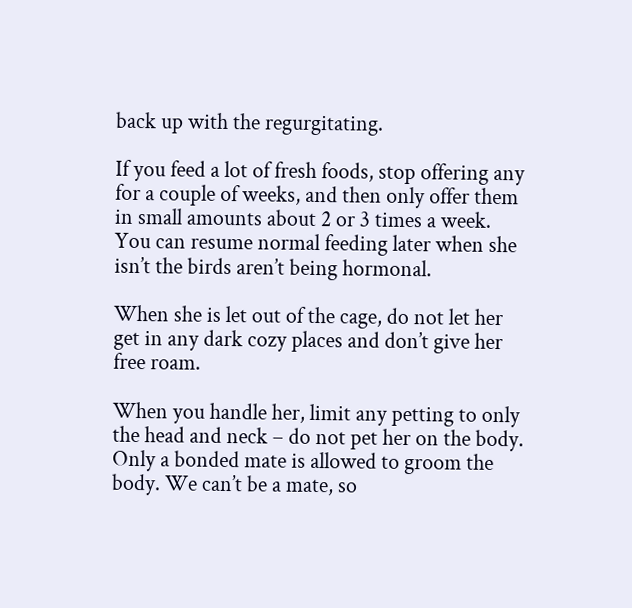back up with the regurgitating.

If you feed a lot of fresh foods, stop offering any for a couple of weeks, and then only offer them in small amounts about 2 or 3 times a week. You can resume normal feeding later when she isn’t the birds aren’t being hormonal.

When she is let out of the cage, do not let her get in any dark cozy places and don’t give her free roam.

When you handle her, limit any petting to only the head and neck – do not pet her on the body. Only a bonded mate is allowed to groom the body. We can’t be a mate, so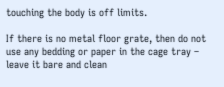touching the body is off limits.

If there is no metal floor grate, then do not use any bedding or paper in the cage tray – leave it bare and clean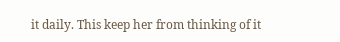it daily. This keep her from thinking of it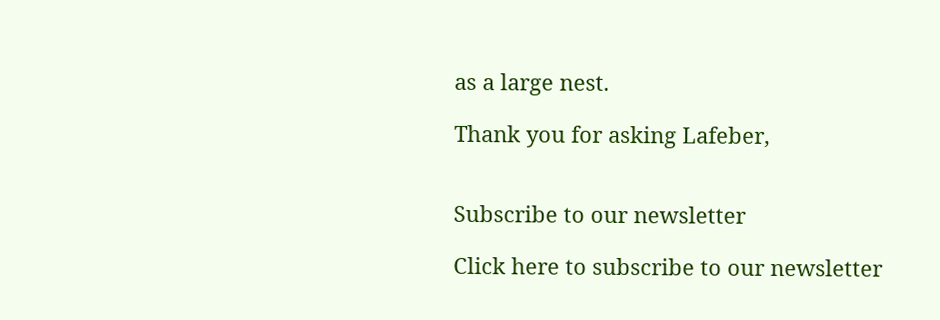as a large nest.

Thank you for asking Lafeber,


Subscribe to our newsletter

Click here to subscribe to our newsletter